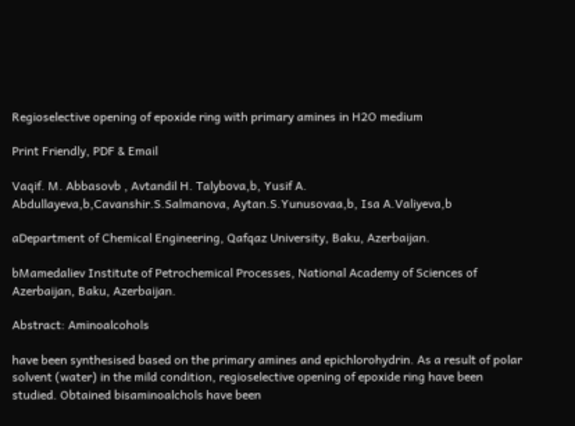Regioselective opening of epoxide ring with primary amines in H2O medium

Print Friendly, PDF & Email

Vaqif. M. Abbasovb , Avtandil H. Talybova,b, Yusif A. Abdullayeva,b,Cavanshir.S.Salmanova, Aytan.S.Yunusovaa,b, Isa A.Valiyeva,b

aDepartment of Chemical Engineering, Qafqaz University, Baku, Azerbaijan.

bMamedaliev Institute of Petrochemical Processes, National Academy of Sciences of Azerbaijan, Baku, Azerbaijan.

Abstract: Aminoalcohols

have been synthesised based on the primary amines and epichlorohydrin. As a result of polar solvent (water) in the mild condition, regioselective opening of epoxide ring have been studied. Obtained bisaminoalchols have been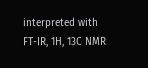interpreted with FT-IR, 1H, 13C NMR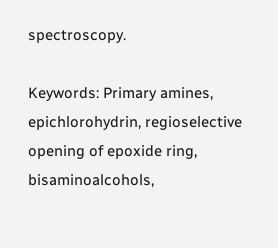spectroscopy.

Keywords: Primary amines, epichlorohydrin, regioselective opening of epoxide ring, bisaminoalcohols,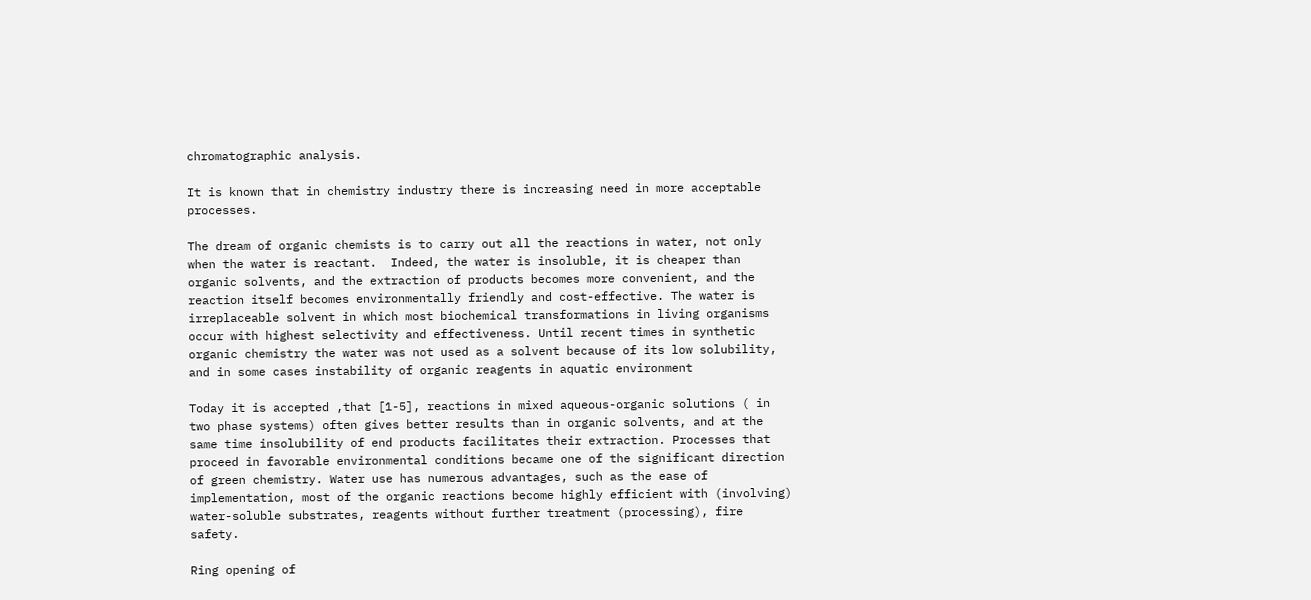chromatographic analysis.

It is known that in chemistry industry there is increasing need in more acceptable processes.

The dream of organic chemists is to carry out all the reactions in water, not only when the water is reactant.  Indeed, the water is insoluble, it is cheaper than organic solvents, and the extraction of products becomes more convenient, and the reaction itself becomes environmentally friendly and cost-effective. The water is irreplaceable solvent in which most biochemical transformations in living organisms occur with highest selectivity and effectiveness. Until recent times in synthetic organic chemistry the water was not used as a solvent because of its low solubility, and in some cases instability of organic reagents in aquatic environment

Today it is accepted ,that [1-5], reactions in mixed aqueous-organic solutions ( in two phase systems) often gives better results than in organic solvents, and at the same time insolubility of end products facilitates their extraction. Processes that proceed in favorable environmental conditions became one of the significant direction of green chemistry. Water use has numerous advantages, such as the ease of implementation, most of the organic reactions become highly efficient with (involving) water-soluble substrates, reagents without further treatment (processing), fire safety.

Ring opening of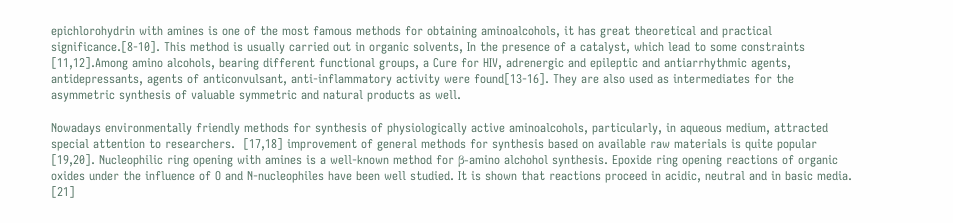epichlorohydrin with amines is one of the most famous methods for obtaining aminoalcohols, it has great theoretical and practical significance.[8-10]. This method is usually carried out in organic solvents, In the presence of a catalyst, which lead to some constraints [11,12].Among amino alcohols, bearing different functional groups, a Cure for HIV, adrenergic and epileptic and antiarrhythmic agents, antidepressants, agents of anticonvulsant, anti-inflammatory activity were found[13-16]. They are also used as intermediates for the asymmetric synthesis of valuable symmetric and natural products as well.

Nowadays environmentally friendly methods for synthesis of physiologically active aminoalcohols, particularly, in aqueous medium, attracted special attention to researchers.  [17,18] improvement of general methods for synthesis based on available raw materials is quite popular [19,20]. Nucleophilic ring opening with amines is a well-known method for β-amino alchohol synthesis. Epoxide ring opening reactions of organic oxides under the influence of O and N-nucleophiles have been well studied. It is shown that reactions proceed in acidic, neutral and in basic media. [21]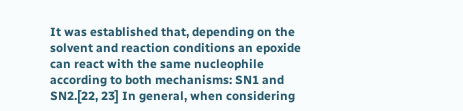It was established that, depending on the solvent and reaction conditions an epoxide can react with the same nucleophile according to both mechanisms: SN1 and SN2.[22, 23] In general, when considering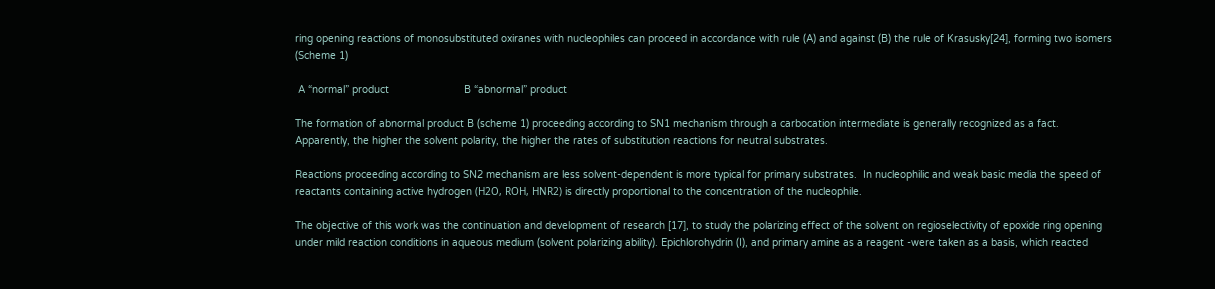ring opening reactions of monosubstituted oxiranes with nucleophiles can proceed in accordance with rule (A) and against (B) the rule of Krasusky[24], forming two isomers (Scheme 1)

 A “normal” product                         B “abnormal” product

The formation of abnormal product B (scheme 1) proceeding according to SN1 mechanism through a carbocation intermediate is generally recognized as a fact.  Apparently, the higher the solvent polarity, the higher the rates of substitution reactions for neutral substrates.

Reactions proceeding according to SN2 mechanism are less solvent-dependent is more typical for primary substrates.  In nucleophilic and weak basic media the speed of reactants containing active hydrogen (Н2О, ROН, НNR2) is directly proportional to the concentration of the nucleophile.

The objective of this work was the continuation and development of research [17], to study the polarizing effect of the solvent on regioselectivity of epoxide ring opening under mild reaction conditions in aqueous medium (solvent polarizing ability). Epichlorohydrin (I), and primary amine as a reagent -were taken as a basis, which reacted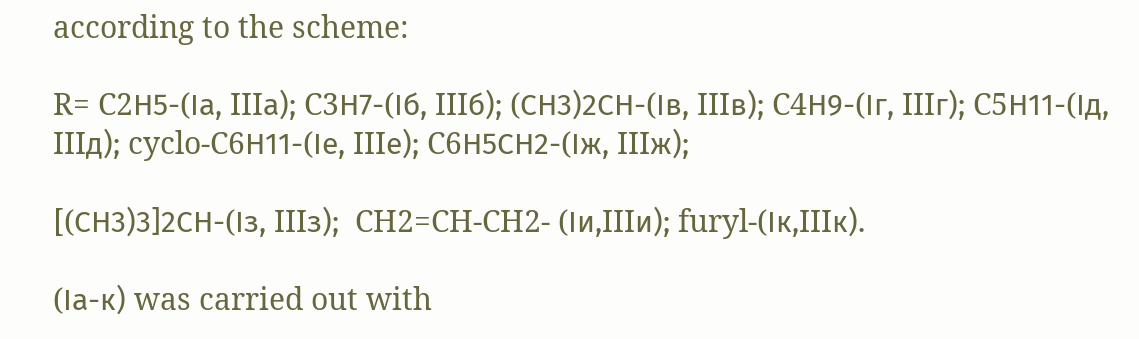according to the scheme:

R= C2Н5-(Iа, IIIа); C3Н7-(Iб, IIIб); (CН3)2СН-(Iв, IIIв); C4Н9-(Iг, IIIг); C5Н11-(Iд, IIIд); cyclo-C6Н11-(Iе, IIIе); C6Н5СН2-(Iж, IIIж);

[(CН3)3]2СН-(Iз, IIIз);  CH2=CH-CH2- (Iи,IIIи); furyl-(Iк,IIIк).

(Iа-к) was carried out with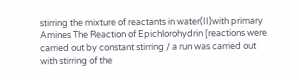stirring the mixture of reactants in water(II)with primary Amines The Reaction of Epichlorohydrin [reactions were carried out by constant stirring / a run was carried out with stirring of the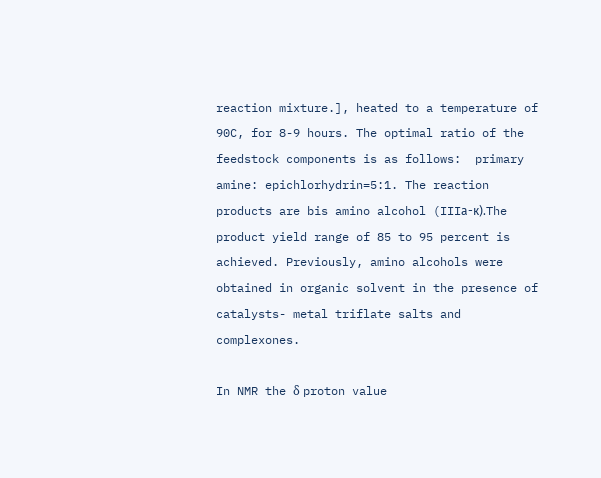reaction mixture.], heated to a temperature of 90C, for 8-9 hours. The optimal ratio of the feedstock components is as follows:  primary amine: epichlorhydrin=5:1. The reaction products are bis amino alcohol (IIIа-к).The product yield range of 85 to 95 percent is achieved. Previously, amino alcohols were obtained in organic solvent in the presence of catalysts- metal triflate salts and complexones.

In NMR the δ proton value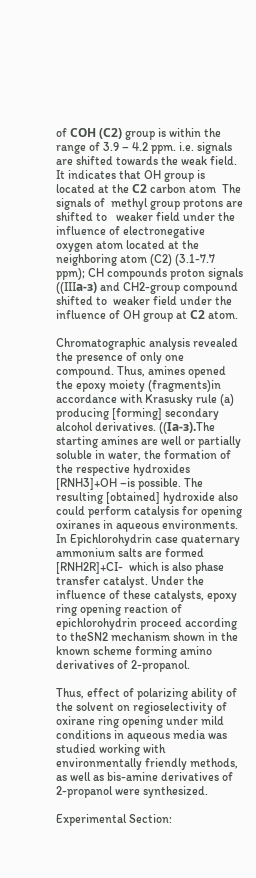of СОН (С2) group is within the range of 3.9 – 4.2 ppm. i.e. signals are shifted towards the weak field. It indicates that OH group is located at the С2 carbon atom  The signals of  methyl group protons are shifted to   weaker field under the influence of electronegative oxygen atom located at the neighboring atom (C2) (3.1-7.7 ppm); CH compounds proton signals ((IIIа-з) and CH2-group compound shifted to  weaker field under the influence of OH group at С2 atom.

Chromatographic analysis revealed the presence of only one compound. Thus, amines opened the epoxy moiety (fragments)in accordance with Krasusky rule (a) producing [forming] secondary alcohol derivatives. ((Iа-з).The starting amines are well or partially soluble in water, the formation of the respective hydroxides [RNH3]+OH –is possible. The resulting [obtained] hydroxide also could perform catalysis for opening oxiranes in aqueous environments. In Epichlorohydrin case quaternary ammonium salts are formed [RNH2R]+CI-  which is also phase transfer catalyst. Under the influence of these catalysts, epoxy ring opening reaction of epichlorohydrin proceed according to theSN2 mechanism shown in the known scheme forming amino derivatives of 2-propanol.

Thus, effect of polarizing ability of the solvent on regioselectivity of oxirane ring opening under mild conditions in aqueous media was studied working with environmentally friendly methods, as well as bis-amine derivatives of 2-propanol were synthesized.

Experimental Section: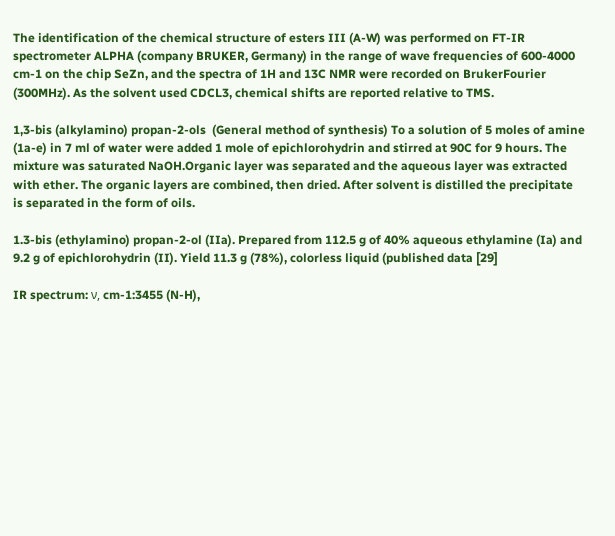The identification of the chemical structure of esters III (A-W) was performed on FT-IR spectrometer ALPHA (company BRUKER, Germany) in the range of wave frequencies of 600-4000 cm-1 on the chip SeZn, and the spectra of 1H and 13C NMR were recorded on BrukerFourier (300MHz). As the solvent used CDCL3, chemical shifts are reported relative to TMS.

1,3-bis (alkylamino) propan-2-ols  (General method of synthesis) To a solution of 5 moles of amine (1a-e) in 7 ml of water were added 1 mole of epichlorohydrin and stirred at 90C for 9 hours. The mixture was saturated NaOH.Organic layer was separated and the aqueous layer was extracted with ether. The organic layers are combined, then dried. After solvent is distilled the precipitate is separated in the form of oils.

1.3-bis (ethylamino) propan-2-ol (IIa). Prepared from 112.5 g of 40% aqueous ethylamine (Ia) and 9.2 g of epichlorohydrin (II). Yield 11.3 g (78%), colorless liquid (published data [29]

IR spectrum: ν, cm-1:3455 (N-H),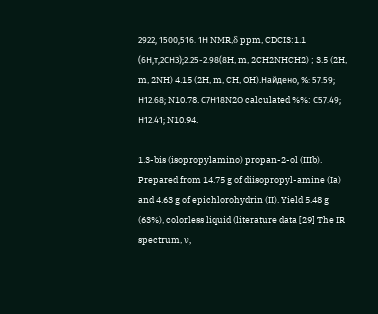2922, 1500,516. 1Н NMR,δ ppm, CDCI3:1.1 (6Н,т,2СН3);2.25-2.98(8H, m, 2CH2NHCH2) ; 3.5 (2H, m, 2NH) 4.15 (2H, m, CH, OH).Найдено, %: 57.59; Н12.68; N10.78. С7Н18N2О calculated %%: С57.49; Н12.41; N10.94.

1.3-bis (isopropylamino) propan-2-ol (IIIb). Prepared from 14.75 g of diisopropyl-amine (Ia) and 4.63 g of epichlorohydrin (II). Yield 5.48 g (63%), colorless liquid (literature data [29] The IR spectrum, ν,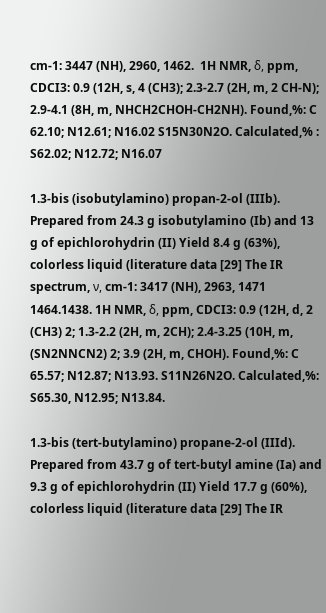cm-1: 3447 (NH), 2960, 1462.  1Н NMR, δ, ppm, CDCI3: 0.9 (12H, s, 4 (CH3); 2.3-2.7 (2H, m, 2 CH-N); 2.9-4.1 (8H, m, NHCH2CHOH-CH2NH). Found,%: C 62.10; N12.61; N16.02 S15N30N2O. Calculated,% : S62.02; N12.72; N16.07

1.3-bis (isobutylamino) propan-2-ol (IIIb). Prepared from 24.3 g isobutylamino (Ib) and 13 g of epichlorohydrin (II) Yield 8.4 g (63%), colorless liquid (literature data [29] The IR spectrum, ν, cm-1: 3417 (NH), 2963, 1471 1464.1438. 1Н NMR, δ, ppm, CDCI3: 0.9 (12H, d, 2 (CH3) 2; 1.3-2.2 (2H, m, 2CH); 2.4-3.25 (10H, m, (SN2NNCN2) 2; 3.9 (2H, m, CHOH). Found,%: C 65.57; N12.87; N13.93. S11N26N2O. Calculated,%: S65.30, N12.95; N13.84.

1.3-bis (tert-butylamino) propane-2-ol (IIId). Prepared from 43.7 g of tert-butyl amine (Ia) and 9.3 g of epichlorohydrin (II) Yield 17.7 g (60%), colorless liquid (literature data [29] The IR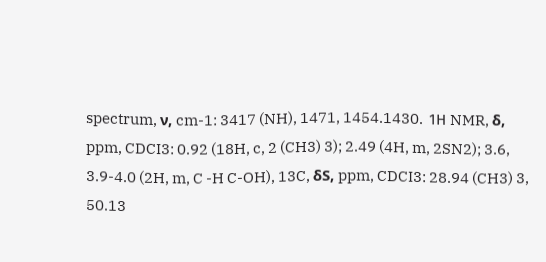spectrum, ν, cm-1: 3417 (NH), 1471, 1454.1430.  1Н NMR, δ, ppm, CDCI3: 0.92 (18H, c, 2 (CH3) 3); 2.49 (4H, m, 2SN2); 3.6, 3.9-4.0 (2H, m, C -H C-OH), 13C, δS, ppm, CDCI3: 28.94 (CH3) 3, 50.13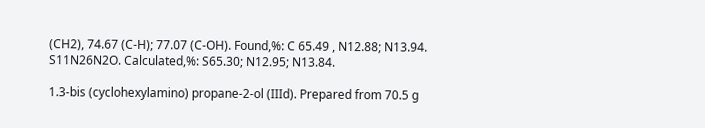(CH2), 74.67 (C-H); 77.07 (C-OH). Found,%: C 65.49 , N12.88; N13.94. S11N26N2O. Calculated,%: S65.30; N12.95; N13.84.

1.3-bis (cyclohexylamino) propane-2-ol (IIId). Prepared from 70.5 g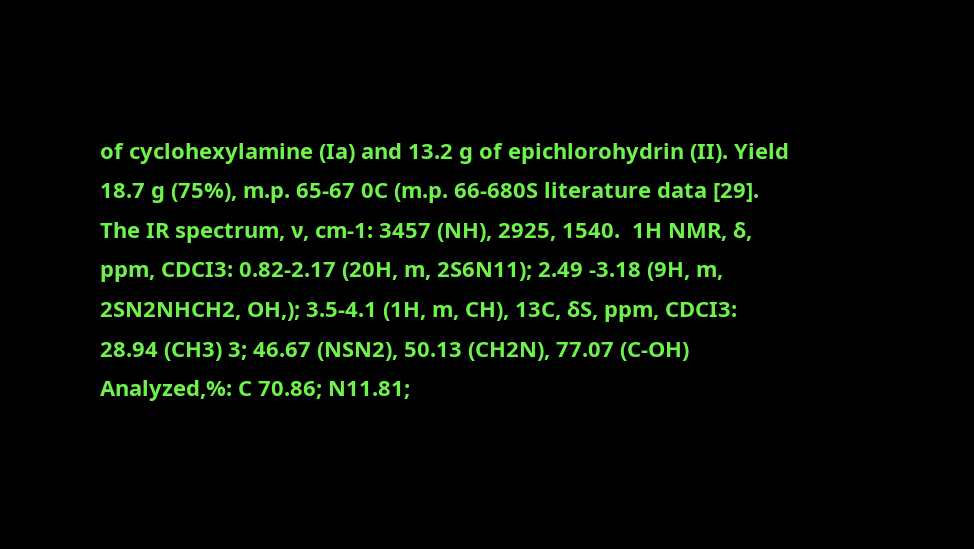of cyclohexylamine (Ia) and 13.2 g of epichlorohydrin (II). Yield 18.7 g (75%), m.p. 65-67 0C (m.p. 66-680S literature data [29]. The IR spectrum, ν, cm-1: 3457 (NH), 2925, 1540.  1Н NMR, δ, ppm, CDCI3: 0.82-2.17 (20H, m, 2S6N11); 2.49 -3.18 (9H, m, 2SN2NHCH2, OH,); 3.5-4.1 (1H, m, CH), 13C, δS, ppm, CDCI3: 28.94 (CH3) 3; 46.67 (NSN2), 50.13 (CH2N), 77.07 (C-OH) Analyzed,%: C 70.86; N11.81;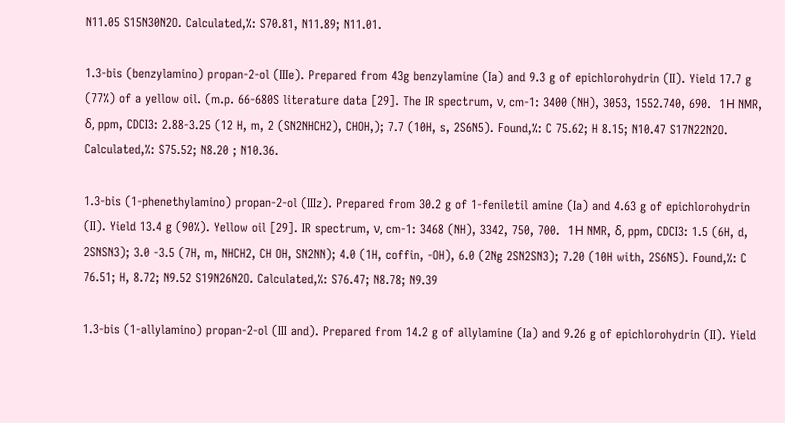N11.05 S15N30N2O. Calculated,%: S70.81, N11.89; N11.01.

1.3-bis (benzylamino) propan-2-ol (IIIe). Prepared from 43g benzylamine (Ia) and 9.3 g of epichlorohydrin (II). Yield 17.7 g (77%) of a yellow oil. (m.p. 66-680S literature data [29]. The IR spectrum, ν, cm-1: 3400 (NH), 3053, 1552.740, 690.  1Н NMR, δ, ppm, CDCI3: 2.88-3.25 (12 H, m, 2 (SN2NHCH2), CHOH,); 7.7 (10H, s, 2S6N5). Found,%: C 75.62; H 8.15; N10.47 S17N22N2O. Calculated,%: S75.52; N8.20 ; N10.36.

1.3-bis (1-phenethylamino) propan-2-ol (IIIz). Prepared from 30.2 g of 1-feniletil amine (Ia) and 4.63 g of epichlorohydrin (II). Yield 13.4 g (90%). Yellow oil [29]. IR spectrum, ν, cm-1: 3468 (NH), 3342, 750, 700.  1Н NMR, δ, ppm, CDCI3: 1.5 (6H, d, 2SNSN3); 3.0 -3.5 (7H, m, NHCH2, CH OH, SN2NN); 4.0 (1H, coffin, -OH), 6.0 (2Ng 2SN2SN3); 7.20 (10H with, 2S6N5). Found,%: C 76.51; H, 8.72; N9.52 S19N26N2O. Calculated,%: S76.47; N8.78; N9.39

1.3-bis (1-allylamino) propan-2-ol (III and). Prepared from 14.2 g of allylamine (Ia) and 9.26 g of epichlorohydrin (II). Yield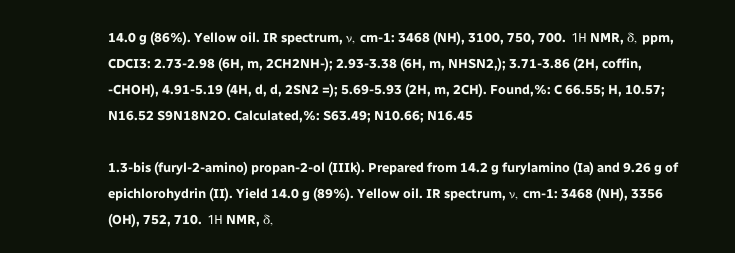14.0 g (86%). Yellow oil. IR spectrum, ν, cm-1: 3468 (NH), 3100, 750, 700.  1Н NMR, δ, ppm, CDCI3: 2.73-2.98 (6H, m, 2CH2NH-); 2.93-3.38 (6H, m, NHSN2,); 3.71-3.86 (2H, coffin, -CHOH), 4.91-5.19 (4H, d, d, 2SN2 =); 5.69-5.93 (2H, m, 2CH). Found,%: C 66.55; H, 10.57; N16.52 S9N18N2O. Calculated,%: S63.49; N10.66; N16.45

1.3-bis (furyl-2-amino) propan-2-ol (IIIk). Prepared from 14.2 g furylamino (Ia) and 9.26 g of epichlorohydrin (II). Yield 14.0 g (89%). Yellow oil. IR spectrum, ν, cm-1: 3468 (NH), 3356 (OH), 752, 710.  1Н NMR, δ,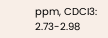ppm, CDCI3: 2.73-2.98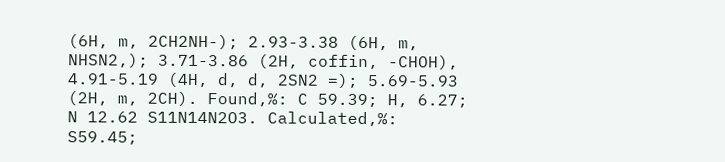(6H, m, 2CH2NH-); 2.93-3.38 (6H, m, NHSN2,); 3.71-3.86 (2H, coffin, -CHOH), 4.91-5.19 (4H, d, d, 2SN2 =); 5.69-5.93 (2H, m, 2CH). Found,%: C 59.39; H, 6.27; N 12.62 S11N14N2O3. Calculated,%: S59.45;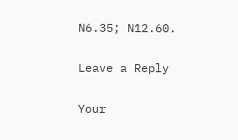N6.35; N12.60.

Leave a Reply

Your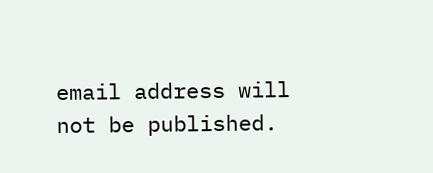email address will not be published.